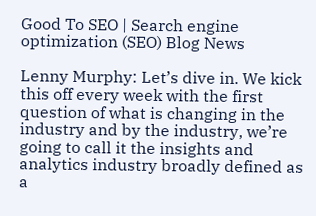Good To SEO | Search engine optimization (SEO) Blog News

Lenny Murphy: Let’s dive in. We kick this off every week with the first question of what is changing in the industry and by the industry, we’re going to call it the insights and analytics industry broadly defined as a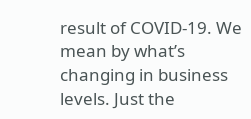result of COVID-19. We mean by what’s changing in business levels. Just the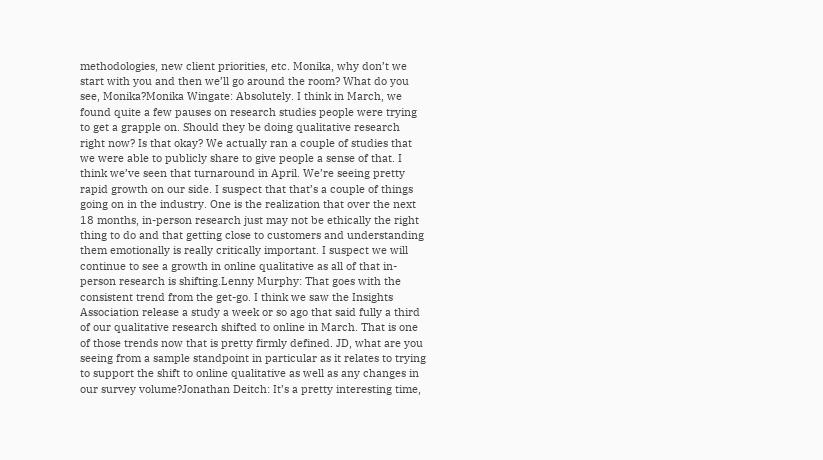methodologies, new client priorities, etc. Monika, why don’t we start with you and then we’ll go around the room? What do you see, Monika?Monika Wingate: Absolutely. I think in March, we found quite a few pauses on research studies people were trying to get a grapple on. Should they be doing qualitative research right now? Is that okay? We actually ran a couple of studies that we were able to publicly share to give people a sense of that. I think we’ve seen that turnaround in April. We’re seeing pretty rapid growth on our side. I suspect that that’s a couple of things going on in the industry. One is the realization that over the next 18 months, in-person research just may not be ethically the right thing to do and that getting close to customers and understanding them emotionally is really critically important. I suspect we will continue to see a growth in online qualitative as all of that in-person research is shifting.Lenny Murphy: That goes with the consistent trend from the get-go. I think we saw the Insights Association release a study a week or so ago that said fully a third of our qualitative research shifted to online in March. That is one of those trends now that is pretty firmly defined. JD, what are you seeing from a sample standpoint in particular as it relates to trying to support the shift to online qualitative as well as any changes in our survey volume?Jonathan Deitch: It’s a pretty interesting time,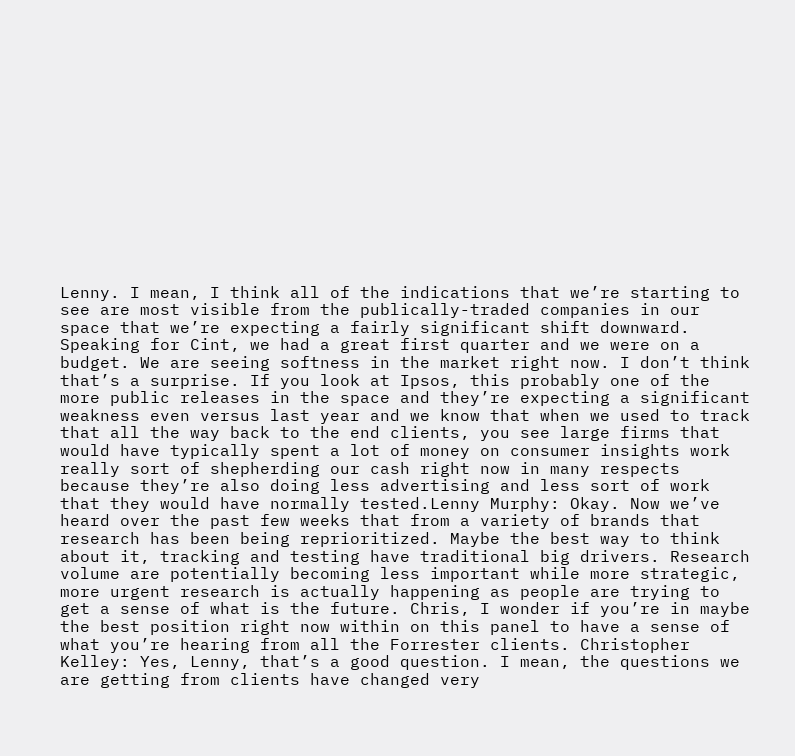Lenny. I mean, I think all of the indications that we’re starting to see are most visible from the publically-traded companies in our space that we’re expecting a fairly significant shift downward. Speaking for Cint, we had a great first quarter and we were on a budget. We are seeing softness in the market right now. I don’t think that’s a surprise. If you look at Ipsos, this probably one of the more public releases in the space and they’re expecting a significant weakness even versus last year and we know that when we used to track that all the way back to the end clients, you see large firms that would have typically spent a lot of money on consumer insights work really sort of shepherding our cash right now in many respects because they’re also doing less advertising and less sort of work that they would have normally tested.Lenny Murphy: Okay. Now we’ve heard over the past few weeks that from a variety of brands that research has been being reprioritized. Maybe the best way to think about it, tracking and testing have traditional big drivers. Research volume are potentially becoming less important while more strategic, more urgent research is actually happening as people are trying to get a sense of what is the future. Chris, I wonder if you’re in maybe the best position right now within on this panel to have a sense of what you’re hearing from all the Forrester clients. Christopher Kelley: Yes, Lenny, that’s a good question. I mean, the questions we are getting from clients have changed very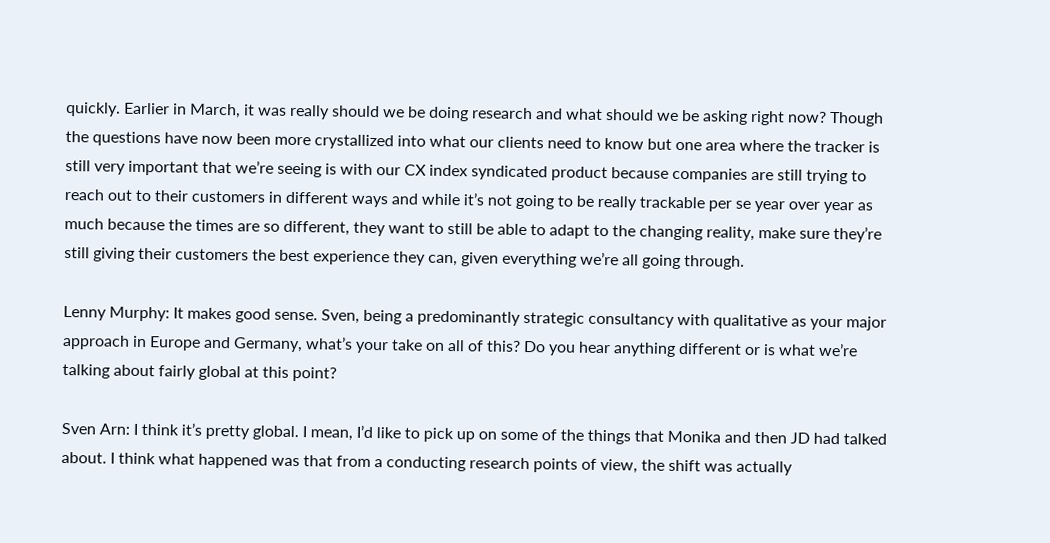quickly. Earlier in March, it was really should we be doing research and what should we be asking right now? Though the questions have now been more crystallized into what our clients need to know but one area where the tracker is still very important that we’re seeing is with our CX index syndicated product because companies are still trying to reach out to their customers in different ways and while it’s not going to be really trackable per se year over year as much because the times are so different, they want to still be able to adapt to the changing reality, make sure they’re still giving their customers the best experience they can, given everything we’re all going through.

Lenny Murphy: It makes good sense. Sven, being a predominantly strategic consultancy with qualitative as your major approach in Europe and Germany, what’s your take on all of this? Do you hear anything different or is what we’re talking about fairly global at this point?

Sven Arn: I think it’s pretty global. I mean, I’d like to pick up on some of the things that Monika and then JD had talked about. I think what happened was that from a conducting research points of view, the shift was actually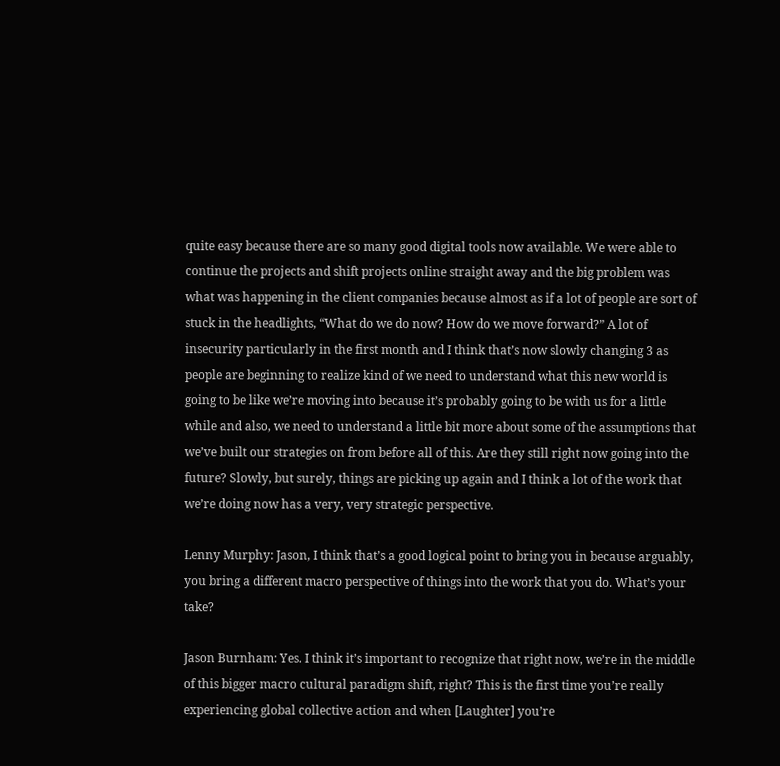quite easy because there are so many good digital tools now available. We were able to continue the projects and shift projects online straight away and the big problem was what was happening in the client companies because almost as if a lot of people are sort of stuck in the headlights, “What do we do now? How do we move forward?” A lot of insecurity particularly in the first month and I think that’s now slowly changing 3 as people are beginning to realize kind of we need to understand what this new world is going to be like we’re moving into because it’s probably going to be with us for a little while and also, we need to understand a little bit more about some of the assumptions that we’ve built our strategies on from before all of this. Are they still right now going into the future? Slowly, but surely, things are picking up again and I think a lot of the work that we’re doing now has a very, very strategic perspective.

Lenny Murphy: Jason, I think that’s a good logical point to bring you in because arguably, you bring a different macro perspective of things into the work that you do. What’s your take?

Jason Burnham: Yes. I think it’s important to recognize that right now, we’re in the middle of this bigger macro cultural paradigm shift, right? This is the first time you’re really experiencing global collective action and when [Laughter] you’re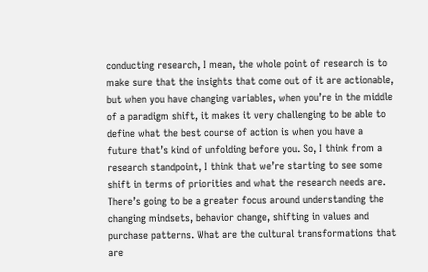conducting research, I mean, the whole point of research is to make sure that the insights that come out of it are actionable, but when you have changing variables, when you’re in the middle of a paradigm shift, it makes it very challenging to be able to define what the best course of action is when you have a future that’s kind of unfolding before you. So, I think from a research standpoint, I think that we’re starting to see some shift in terms of priorities and what the research needs are. There’s going to be a greater focus around understanding the changing mindsets, behavior change, shifting in values and purchase patterns. What are the cultural transformations that are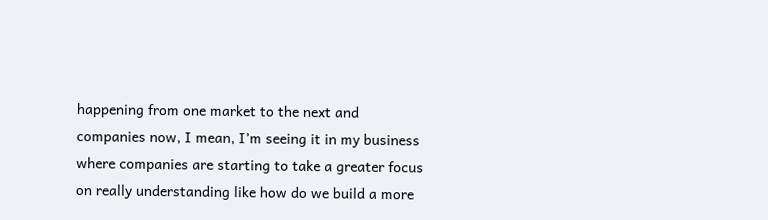happening from one market to the next and companies now, I mean, I’m seeing it in my business where companies are starting to take a greater focus on really understanding like how do we build a more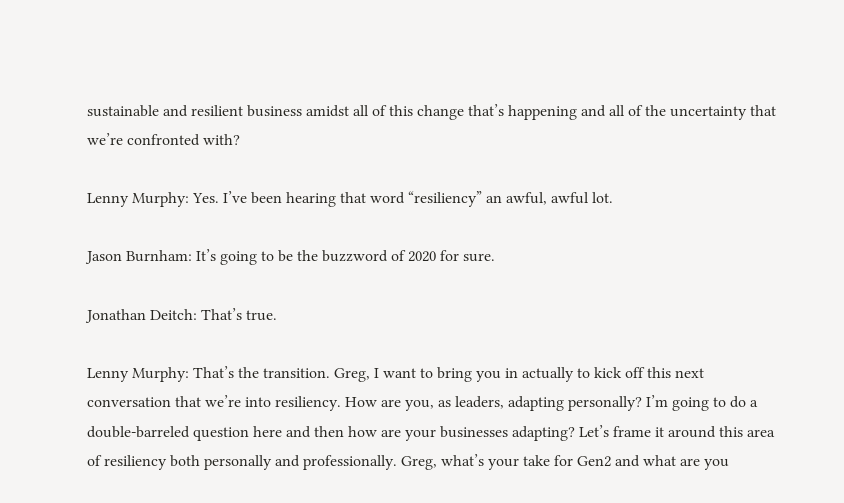sustainable and resilient business amidst all of this change that’s happening and all of the uncertainty that we’re confronted with?

Lenny Murphy: Yes. I’ve been hearing that word “resiliency” an awful, awful lot.

Jason Burnham: It’s going to be the buzzword of 2020 for sure.

Jonathan Deitch: That’s true.

Lenny Murphy: That’s the transition. Greg, I want to bring you in actually to kick off this next conversation that we’re into resiliency. How are you, as leaders, adapting personally? I’m going to do a double-barreled question here and then how are your businesses adapting? Let’s frame it around this area of resiliency both personally and professionally. Greg, what’s your take for Gen2 and what are you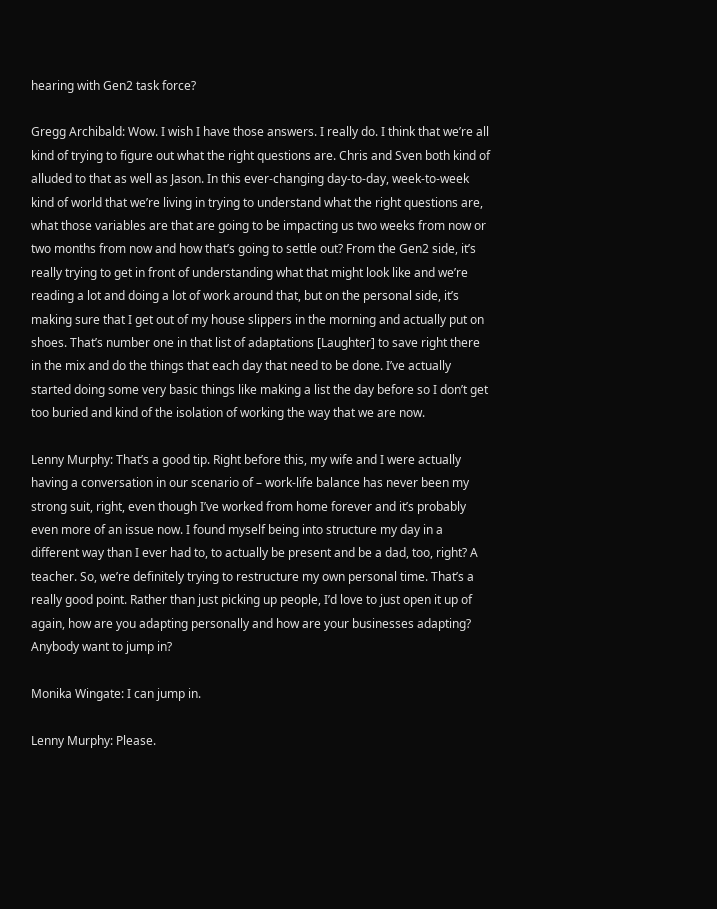hearing with Gen2 task force?

Gregg Archibald: Wow. I wish I have those answers. I really do. I think that we’re all kind of trying to figure out what the right questions are. Chris and Sven both kind of alluded to that as well as Jason. In this ever-changing day-to-day, week-to-week kind of world that we’re living in trying to understand what the right questions are, what those variables are that are going to be impacting us two weeks from now or two months from now and how that’s going to settle out? From the Gen2 side, it’s really trying to get in front of understanding what that might look like and we’re reading a lot and doing a lot of work around that, but on the personal side, it’s making sure that I get out of my house slippers in the morning and actually put on shoes. That’s number one in that list of adaptations [Laughter] to save right there in the mix and do the things that each day that need to be done. I’ve actually started doing some very basic things like making a list the day before so I don’t get too buried and kind of the isolation of working the way that we are now.

Lenny Murphy: That’s a good tip. Right before this, my wife and I were actually having a conversation in our scenario of – work-life balance has never been my strong suit, right, even though I’ve worked from home forever and it’s probably even more of an issue now. I found myself being into structure my day in a different way than I ever had to, to actually be present and be a dad, too, right? A teacher. So, we’re definitely trying to restructure my own personal time. That’s a really good point. Rather than just picking up people, I’d love to just open it up of again, how are you adapting personally and how are your businesses adapting? Anybody want to jump in?

Monika Wingate: I can jump in.

Lenny Murphy: Please.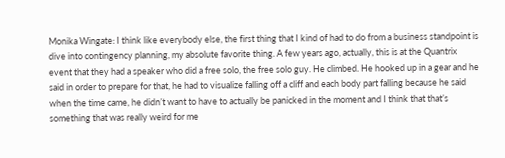Monika Wingate: I think like everybody else, the first thing that I kind of had to do from a business standpoint is dive into contingency planning, my absolute favorite thing. A few years ago, actually, this is at the Quantrix event that they had a speaker who did a free solo, the free solo guy. He climbed. He hooked up in a gear and he said in order to prepare for that, he had to visualize falling off a cliff and each body part falling because he said when the time came, he didn’t want to have to actually be panicked in the moment and I think that that’s something that was really weird for me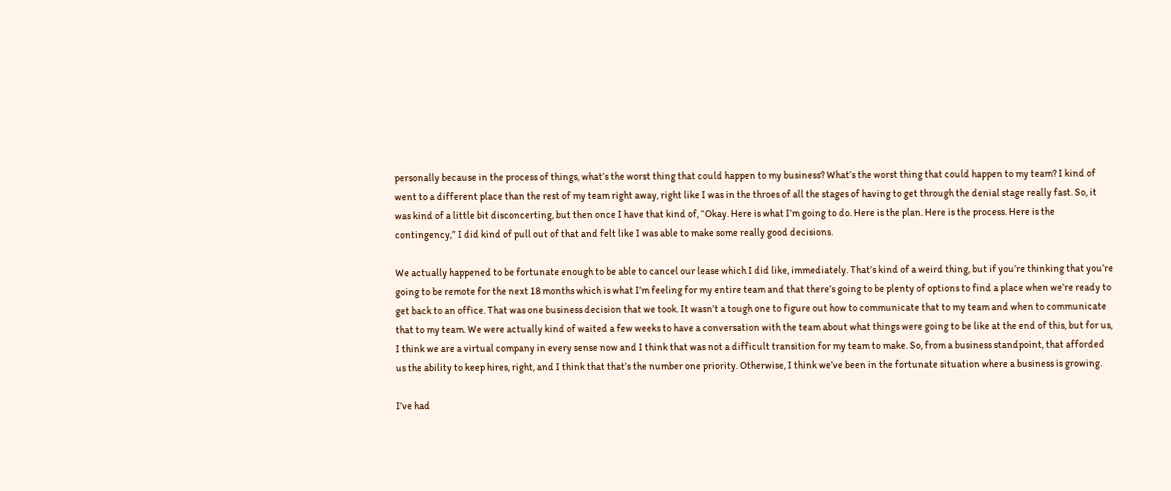personally because in the process of things, what’s the worst thing that could happen to my business? What’s the worst thing that could happen to my team? I kind of went to a different place than the rest of my team right away, right like I was in the throes of all the stages of having to get through the denial stage really fast. So, it was kind of a little bit disconcerting, but then once I have that kind of, “Okay. Here is what I’m going to do. Here is the plan. Here is the process. Here is the contingency,” I did kind of pull out of that and felt like I was able to make some really good decisions.

We actually happened to be fortunate enough to be able to cancel our lease which I did like, immediately. That’s kind of a weird thing, but if you’re thinking that you’re going to be remote for the next 18 months which is what I’m feeling for my entire team and that there’s going to be plenty of options to find a place when we’re ready to get back to an office. That was one business decision that we took. It wasn’t a tough one to figure out how to communicate that to my team and when to communicate that to my team. We were actually kind of waited a few weeks to have a conversation with the team about what things were going to be like at the end of this, but for us, I think we are a virtual company in every sense now and I think that was not a difficult transition for my team to make. So, from a business standpoint, that afforded us the ability to keep hires, right, and I think that that’s the number one priority. Otherwise, I think we’ve been in the fortunate situation where a business is growing.

I’ve had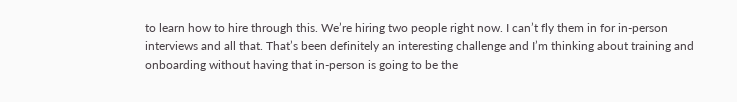to learn how to hire through this. We’re hiring two people right now. I can’t fly them in for in-person interviews and all that. That’s been definitely an interesting challenge and I’m thinking about training and onboarding without having that in-person is going to be the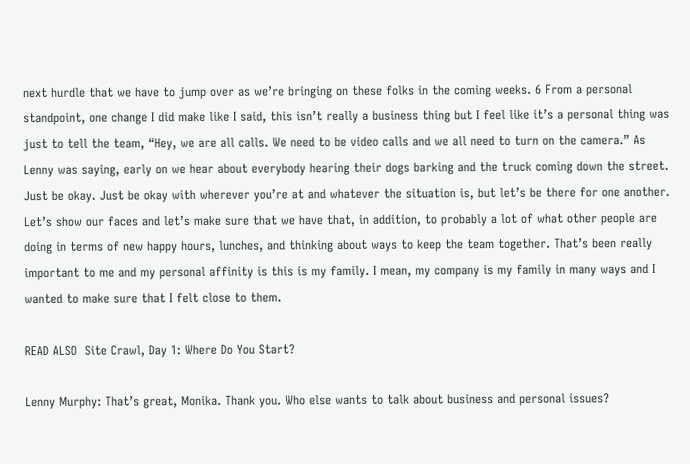next hurdle that we have to jump over as we’re bringing on these folks in the coming weeks. 6 From a personal standpoint, one change I did make like I said, this isn’t really a business thing but I feel like it’s a personal thing was just to tell the team, “Hey, we are all calls. We need to be video calls and we all need to turn on the camera.” As Lenny was saying, early on we hear about everybody hearing their dogs barking and the truck coming down the street. Just be okay. Just be okay with wherever you’re at and whatever the situation is, but let’s be there for one another. Let’s show our faces and let’s make sure that we have that, in addition, to probably a lot of what other people are doing in terms of new happy hours, lunches, and thinking about ways to keep the team together. That’s been really important to me and my personal affinity is this is my family. I mean, my company is my family in many ways and I wanted to make sure that I felt close to them.

READ ALSO  Site Crawl, Day 1: Where Do You Start?

Lenny Murphy: That’s great, Monika. Thank you. Who else wants to talk about business and personal issues?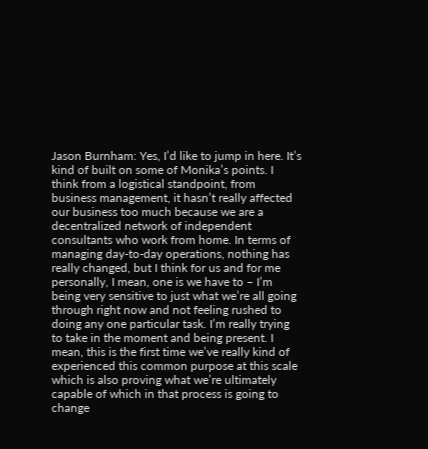Jason Burnham: Yes, I’d like to jump in here. It’s kind of built on some of Monika’s points. I think from a logistical standpoint, from business management, it hasn’t really affected our business too much because we are a decentralized network of independent consultants who work from home. In terms of managing day-to-day operations, nothing has really changed, but I think for us and for me personally, I mean, one is we have to – I’m being very sensitive to just what we’re all going through right now and not feeling rushed to doing any one particular task. I’m really trying to take in the moment and being present. I mean, this is the first time we’ve really kind of experienced this common purpose at this scale which is also proving what we’re ultimately capable of which in that process is going to change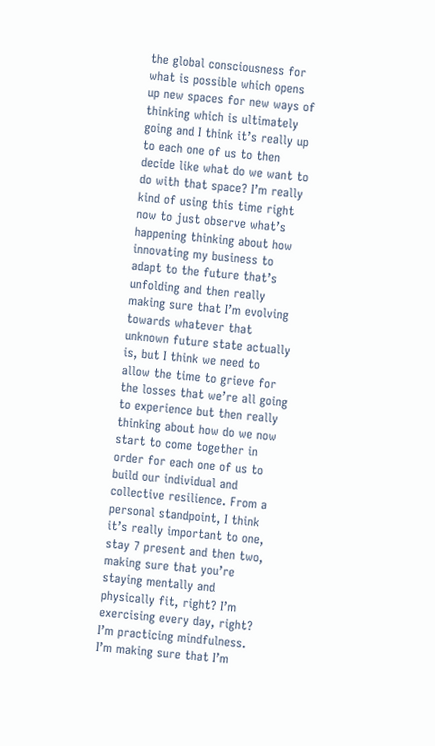the global consciousness for what is possible which opens up new spaces for new ways of thinking which is ultimately going and I think it’s really up to each one of us to then decide like what do we want to do with that space? I’m really kind of using this time right now to just observe what’s happening thinking about how innovating my business to adapt to the future that’s unfolding and then really making sure that I’m evolving towards whatever that unknown future state actually is, but I think we need to allow the time to grieve for the losses that we’re all going to experience but then really thinking about how do we now start to come together in order for each one of us to build our individual and collective resilience. From a personal standpoint, I think it’s really important to one, stay 7 present and then two, making sure that you’re staying mentally and physically fit, right? I’m exercising every day, right? I’m practicing mindfulness. I’m making sure that I’m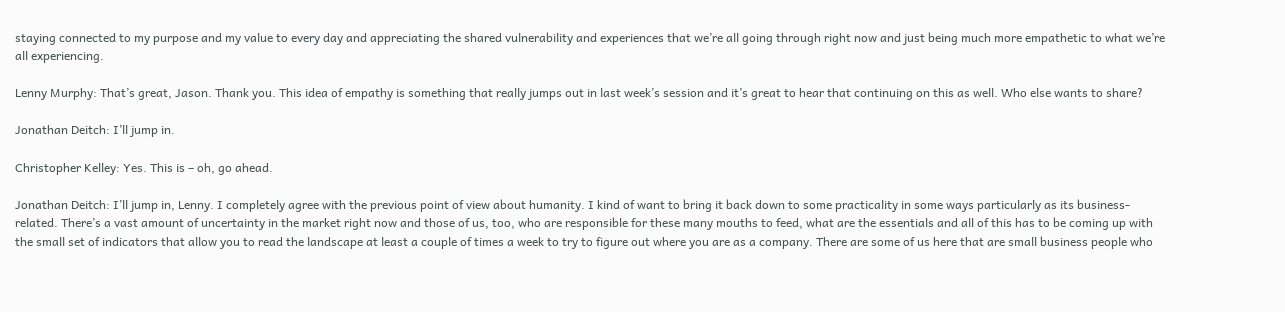staying connected to my purpose and my value to every day and appreciating the shared vulnerability and experiences that we’re all going through right now and just being much more empathetic to what we’re all experiencing.

Lenny Murphy: That’s great, Jason. Thank you. This idea of empathy is something that really jumps out in last week’s session and it’s great to hear that continuing on this as well. Who else wants to share?

Jonathan Deitch: I’ll jump in.

Christopher Kelley: Yes. This is – oh, go ahead.

Jonathan Deitch: I’ll jump in, Lenny. I completely agree with the previous point of view about humanity. I kind of want to bring it back down to some practicality in some ways particularly as its business-related. There’s a vast amount of uncertainty in the market right now and those of us, too, who are responsible for these many mouths to feed, what are the essentials and all of this has to be coming up with the small set of indicators that allow you to read the landscape at least a couple of times a week to try to figure out where you are as a company. There are some of us here that are small business people who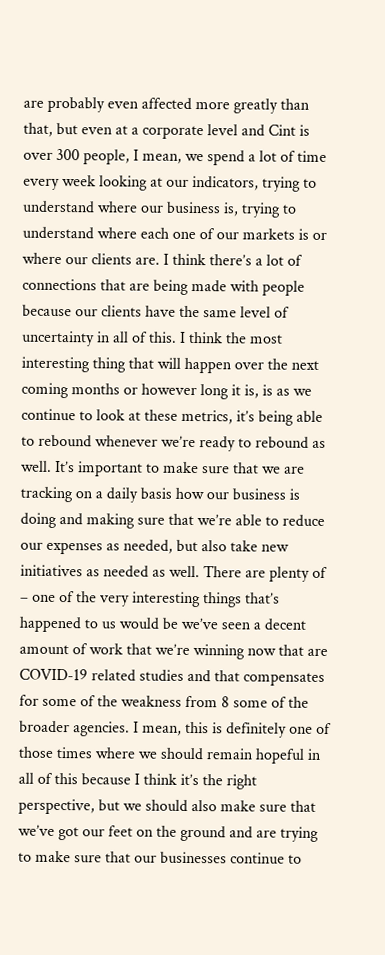are probably even affected more greatly than that, but even at a corporate level and Cint is over 300 people, I mean, we spend a lot of time every week looking at our indicators, trying to understand where our business is, trying to understand where each one of our markets is or where our clients are. I think there’s a lot of connections that are being made with people because our clients have the same level of uncertainty in all of this. I think the most interesting thing that will happen over the next coming months or however long it is, is as we continue to look at these metrics, it’s being able to rebound whenever we’re ready to rebound as well. It’s important to make sure that we are tracking on a daily basis how our business is doing and making sure that we’re able to reduce our expenses as needed, but also take new initiatives as needed as well. There are plenty of – one of the very interesting things that’s happened to us would be we’ve seen a decent amount of work that we’re winning now that are COVID-19 related studies and that compensates for some of the weakness from 8 some of the broader agencies. I mean, this is definitely one of those times where we should remain hopeful in all of this because I think it’s the right perspective, but we should also make sure that we’ve got our feet on the ground and are trying to make sure that our businesses continue to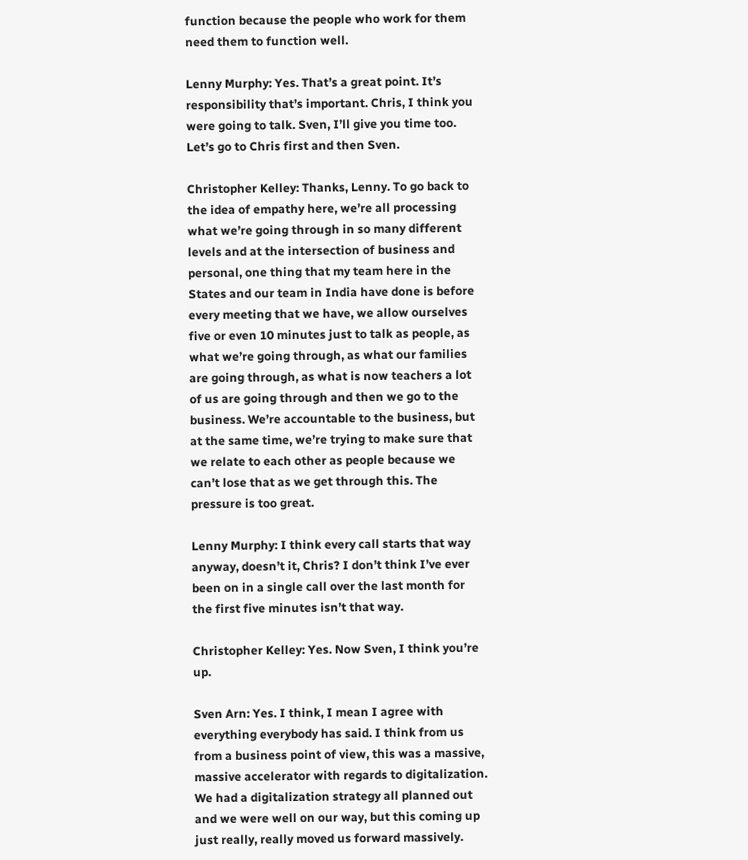function because the people who work for them need them to function well.

Lenny Murphy: Yes. That’s a great point. It’s responsibility that’s important. Chris, I think you were going to talk. Sven, I’ll give you time too. Let’s go to Chris first and then Sven.

Christopher Kelley: Thanks, Lenny. To go back to the idea of empathy here, we’re all processing what we’re going through in so many different levels and at the intersection of business and personal, one thing that my team here in the States and our team in India have done is before every meeting that we have, we allow ourselves five or even 10 minutes just to talk as people, as what we’re going through, as what our families are going through, as what is now teachers a lot of us are going through and then we go to the business. We’re accountable to the business, but at the same time, we’re trying to make sure that we relate to each other as people because we can’t lose that as we get through this. The pressure is too great.

Lenny Murphy: I think every call starts that way anyway, doesn’t it, Chris? I don’t think I’ve ever been on in a single call over the last month for the first five minutes isn’t that way.

Christopher Kelley: Yes. Now Sven, I think you’re up.

Sven Arn: Yes. I think, I mean I agree with everything everybody has said. I think from us from a business point of view, this was a massive, massive accelerator with regards to digitalization. We had a digitalization strategy all planned out and we were well on our way, but this coming up just really, really moved us forward massively.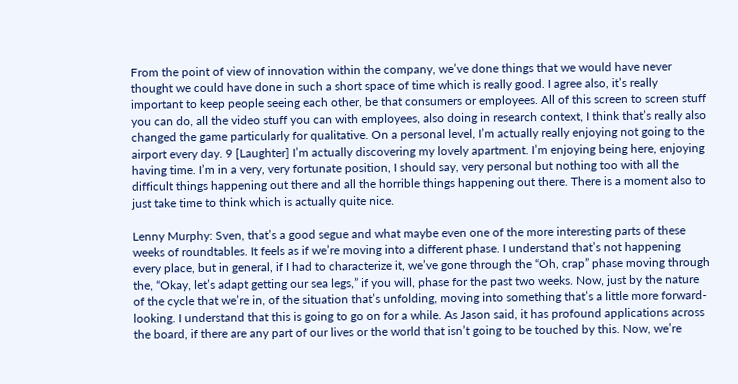From the point of view of innovation within the company, we’ve done things that we would have never thought we could have done in such a short space of time which is really good. I agree also, it’s really important to keep people seeing each other, be that consumers or employees. All of this screen to screen stuff you can do, all the video stuff you can with employees, also doing in research context, I think that’s really also changed the game particularly for qualitative. On a personal level, I’m actually really enjoying not going to the airport every day. 9 [Laughter] I’m actually discovering my lovely apartment. I’m enjoying being here, enjoying having time. I’m in a very, very fortunate position, I should say, very personal but nothing too with all the difficult things happening out there and all the horrible things happening out there. There is a moment also to just take time to think which is actually quite nice.

Lenny Murphy: Sven, that’s a good segue and what maybe even one of the more interesting parts of these weeks of roundtables. It feels as if we’re moving into a different phase. I understand that’s not happening every place, but in general, if I had to characterize it, we’ve gone through the “Oh, crap” phase moving through the, “Okay, let’s adapt getting our sea legs,” if you will, phase for the past two weeks. Now, just by the nature of the cycle that we’re in, of the situation that’s unfolding, moving into something that’s a little more forward-looking. I understand that this is going to go on for a while. As Jason said, it has profound applications across the board, if there are any part of our lives or the world that isn’t going to be touched by this. Now, we’re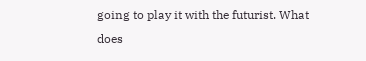going to play it with the futurist. What does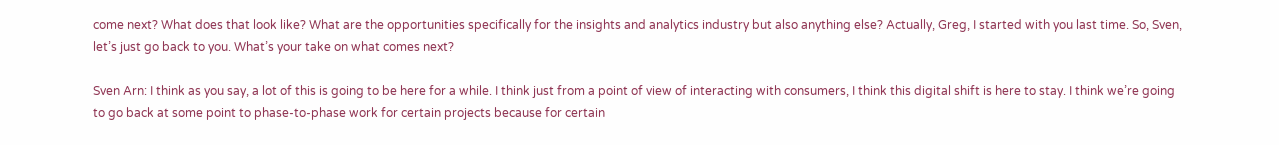come next? What does that look like? What are the opportunities specifically for the insights and analytics industry but also anything else? Actually, Greg, I started with you last time. So, Sven, let’s just go back to you. What’s your take on what comes next?

Sven Arn: I think as you say, a lot of this is going to be here for a while. I think just from a point of view of interacting with consumers, I think this digital shift is here to stay. I think we’re going to go back at some point to phase-to-phase work for certain projects because for certain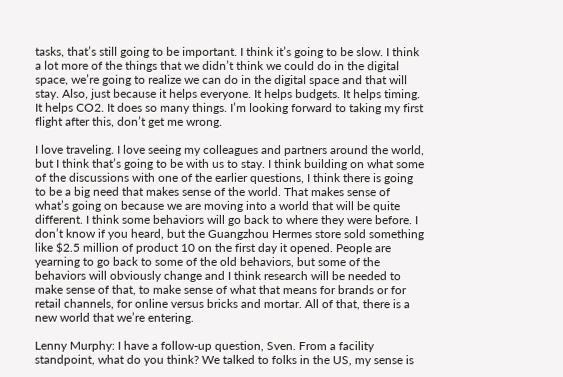tasks, that’s still going to be important. I think it’s going to be slow. I think a lot more of the things that we didn’t think we could do in the digital space, we’re going to realize we can do in the digital space and that will stay. Also, just because it helps everyone. It helps budgets. It helps timing. It helps CO2. It does so many things. I’m looking forward to taking my first flight after this, don’t get me wrong.

I love traveling. I love seeing my colleagues and partners around the world, but I think that’s going to be with us to stay. I think building on what some of the discussions with one of the earlier questions, I think there is going to be a big need that makes sense of the world. That makes sense of what’s going on because we are moving into a world that will be quite different. I think some behaviors will go back to where they were before. I don’t know if you heard, but the Guangzhou Hermes store sold something like $2.5 million of product 10 on the first day it opened. People are yearning to go back to some of the old behaviors, but some of the behaviors will obviously change and I think research will be needed to make sense of that, to make sense of what that means for brands or for retail channels, for online versus bricks and mortar. All of that, there is a new world that we’re entering.

Lenny Murphy: I have a follow-up question, Sven. From a facility standpoint, what do you think? We talked to folks in the US, my sense is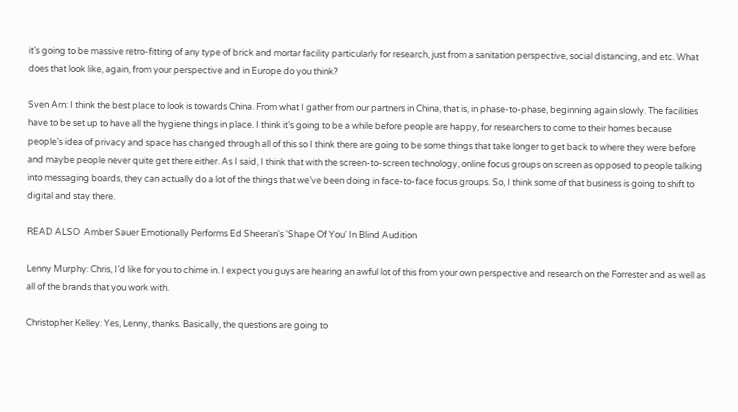it’s going to be massive retro-fitting of any type of brick and mortar facility particularly for research, just from a sanitation perspective, social distancing, and etc. What does that look like, again, from your perspective and in Europe do you think?

Sven Arn: I think the best place to look is towards China. From what I gather from our partners in China, that is, in phase-to-phase, beginning again slowly. The facilities have to be set up to have all the hygiene things in place. I think it’s going to be a while before people are happy, for researchers to come to their homes because people’s idea of privacy and space has changed through all of this so I think there are going to be some things that take longer to get back to where they were before and maybe people never quite get there either. As I said, I think that with the screen-to-screen technology, online focus groups on screen as opposed to people talking into messaging boards, they can actually do a lot of the things that we’ve been doing in face-to-face focus groups. So, I think some of that business is going to shift to digital and stay there.

READ ALSO  Amber Sauer Emotionally Performs Ed Sheeran's 'Shape Of You' In Blind Audition

Lenny Murphy: Chris, I’d like for you to chime in. I expect you guys are hearing an awful lot of this from your own perspective and research on the Forrester and as well as all of the brands that you work with.

Christopher Kelley: Yes, Lenny, thanks. Basically, the questions are going to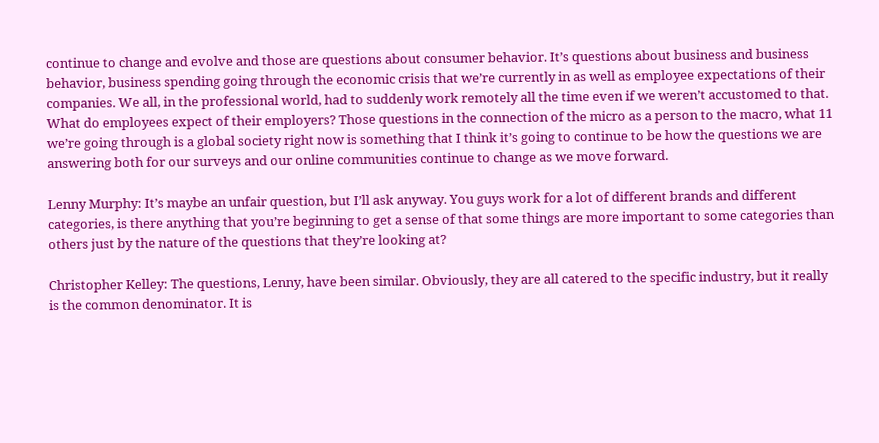continue to change and evolve and those are questions about consumer behavior. It’s questions about business and business behavior, business spending going through the economic crisis that we’re currently in as well as employee expectations of their companies. We all, in the professional world, had to suddenly work remotely all the time even if we weren’t accustomed to that. What do employees expect of their employers? Those questions in the connection of the micro as a person to the macro, what 11 we’re going through is a global society right now is something that I think it’s going to continue to be how the questions we are answering both for our surveys and our online communities continue to change as we move forward.

Lenny Murphy: It’s maybe an unfair question, but I’ll ask anyway. You guys work for a lot of different brands and different categories, is there anything that you’re beginning to get a sense of that some things are more important to some categories than others just by the nature of the questions that they’re looking at?

Christopher Kelley: The questions, Lenny, have been similar. Obviously, they are all catered to the specific industry, but it really is the common denominator. It is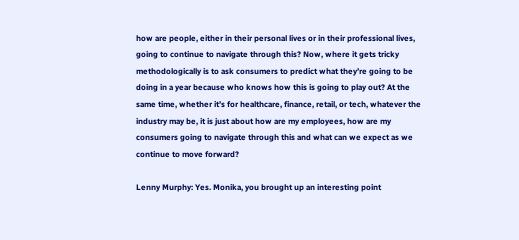how are people, either in their personal lives or in their professional lives, going to continue to navigate through this? Now, where it gets tricky methodologically is to ask consumers to predict what they’re going to be doing in a year because who knows how this is going to play out? At the same time, whether it’s for healthcare, finance, retail, or tech, whatever the industry may be, it is just about how are my employees, how are my consumers going to navigate through this and what can we expect as we continue to move forward?

Lenny Murphy: Yes. Monika, you brought up an interesting point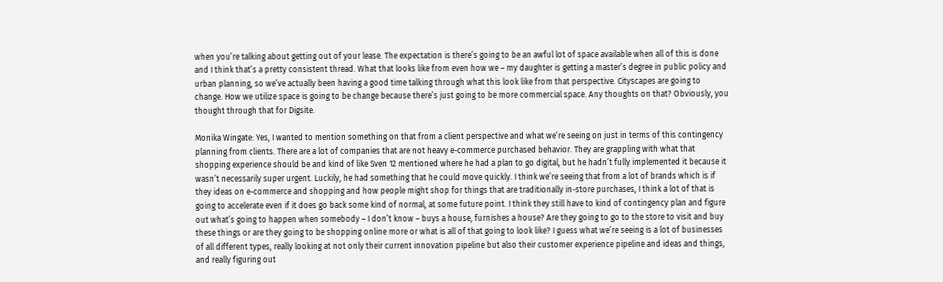when you’re talking about getting out of your lease. The expectation is there’s going to be an awful lot of space available when all of this is done and I think that’s a pretty consistent thread. What that looks like from even how we – my daughter is getting a master’s degree in public policy and urban planning, so we’ve actually been having a good time talking through what this look like from that perspective. Cityscapes are going to change. How we utilize space is going to be change because there’s just going to be more commercial space. Any thoughts on that? Obviously, you thought through that for Digsite.

Monika Wingate: Yes, I wanted to mention something on that from a client perspective and what we’re seeing on just in terms of this contingency planning from clients. There are a lot of companies that are not heavy e-commerce purchased behavior. They are grappling with what that shopping experience should be and kind of like Sven 12 mentioned where he had a plan to go digital, but he hadn’t fully implemented it because it wasn’t necessarily super urgent. Luckily, he had something that he could move quickly. I think we’re seeing that from a lot of brands which is if they ideas on e-commerce and shopping and how people might shop for things that are traditionally in-store purchases, I think a lot of that is going to accelerate even if it does go back some kind of normal, at some future point. I think they still have to kind of contingency plan and figure out what’s going to happen when somebody – I don’t know – buys a house, furnishes a house? Are they going to go to the store to visit and buy these things or are they going to be shopping online more or what is all of that going to look like? I guess what we’re seeing is a lot of businesses of all different types, really looking at not only their current innovation pipeline but also their customer experience pipeline and ideas and things, and really figuring out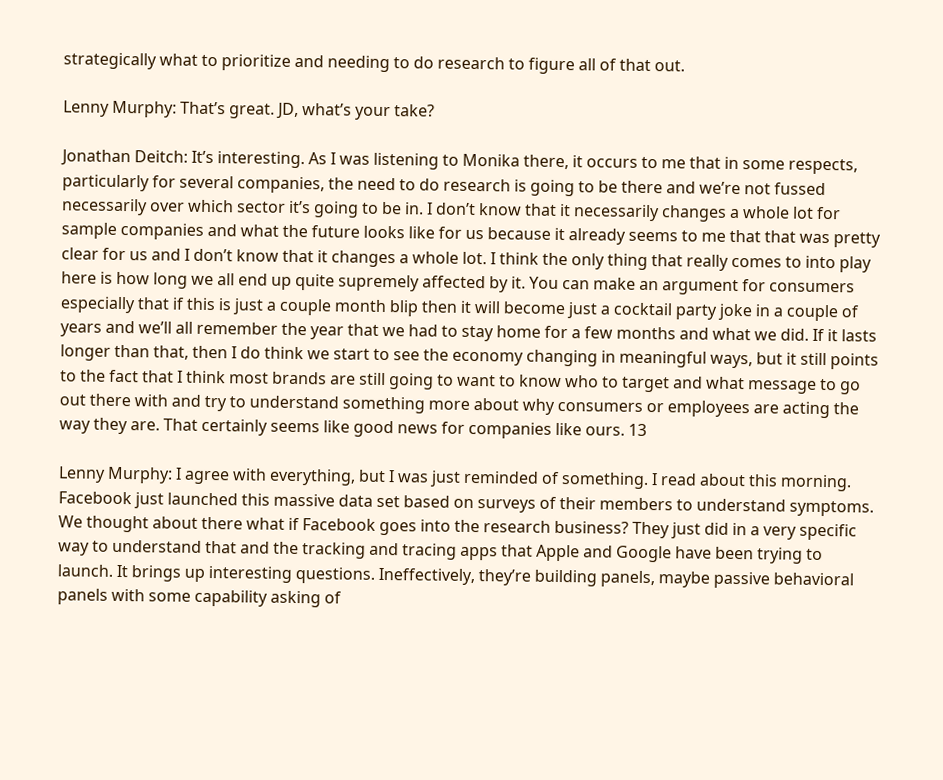strategically what to prioritize and needing to do research to figure all of that out.

Lenny Murphy: That’s great. JD, what’s your take?

Jonathan Deitch: It’s interesting. As I was listening to Monika there, it occurs to me that in some respects, particularly for several companies, the need to do research is going to be there and we’re not fussed necessarily over which sector it’s going to be in. I don’t know that it necessarily changes a whole lot for sample companies and what the future looks like for us because it already seems to me that that was pretty clear for us and I don’t know that it changes a whole lot. I think the only thing that really comes to into play here is how long we all end up quite supremely affected by it. You can make an argument for consumers especially that if this is just a couple month blip then it will become just a cocktail party joke in a couple of years and we’ll all remember the year that we had to stay home for a few months and what we did. If it lasts longer than that, then I do think we start to see the economy changing in meaningful ways, but it still points to the fact that I think most brands are still going to want to know who to target and what message to go out there with and try to understand something more about why consumers or employees are acting the way they are. That certainly seems like good news for companies like ours. 13

Lenny Murphy: I agree with everything, but I was just reminded of something. I read about this morning. Facebook just launched this massive data set based on surveys of their members to understand symptoms. We thought about there what if Facebook goes into the research business? They just did in a very specific way to understand that and the tracking and tracing apps that Apple and Google have been trying to launch. It brings up interesting questions. Ineffectively, they’re building panels, maybe passive behavioral panels with some capability asking of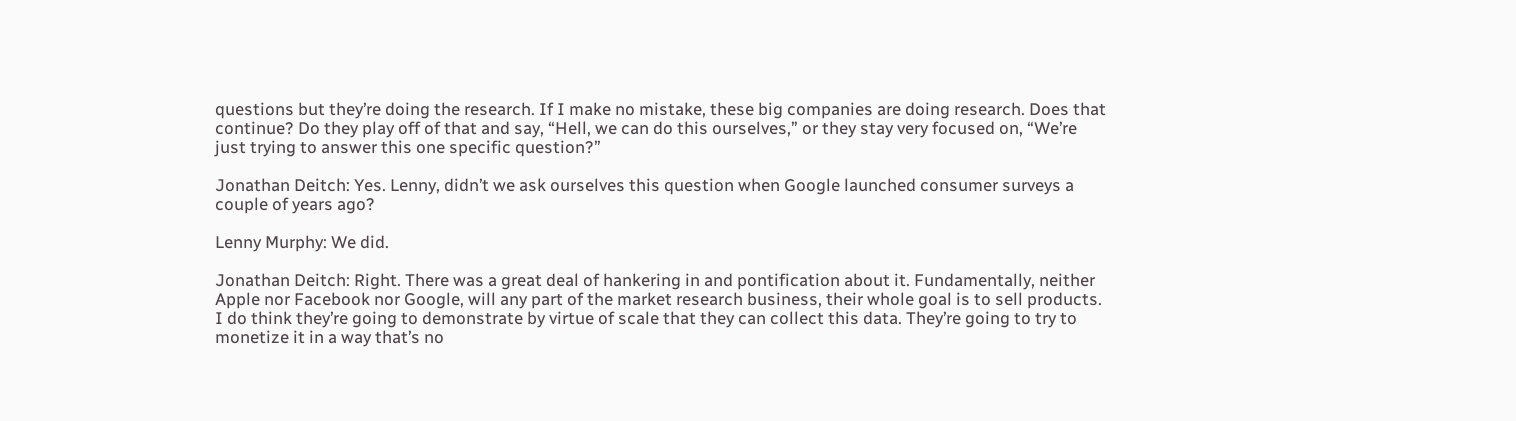questions but they’re doing the research. If I make no mistake, these big companies are doing research. Does that continue? Do they play off of that and say, “Hell, we can do this ourselves,” or they stay very focused on, “We’re just trying to answer this one specific question?”

Jonathan Deitch: Yes. Lenny, didn’t we ask ourselves this question when Google launched consumer surveys a couple of years ago?

Lenny Murphy: We did.

Jonathan Deitch: Right. There was a great deal of hankering in and pontification about it. Fundamentally, neither Apple nor Facebook nor Google, will any part of the market research business, their whole goal is to sell products. I do think they’re going to demonstrate by virtue of scale that they can collect this data. They’re going to try to monetize it in a way that’s no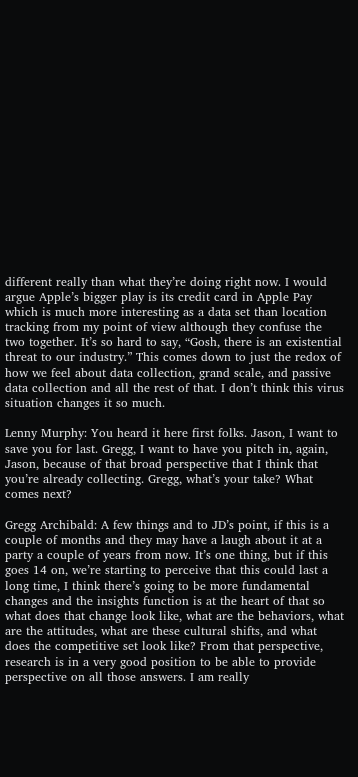different really than what they’re doing right now. I would argue Apple’s bigger play is its credit card in Apple Pay which is much more interesting as a data set than location tracking from my point of view although they confuse the two together. It’s so hard to say, “Gosh, there is an existential threat to our industry.” This comes down to just the redox of how we feel about data collection, grand scale, and passive data collection and all the rest of that. I don’t think this virus situation changes it so much.

Lenny Murphy: You heard it here first folks. Jason, I want to save you for last. Gregg, I want to have you pitch in, again, Jason, because of that broad perspective that I think that you’re already collecting. Gregg, what’s your take? What comes next?

Gregg Archibald: A few things and to JD’s point, if this is a couple of months and they may have a laugh about it at a party a couple of years from now. It’s one thing, but if this goes 14 on, we’re starting to perceive that this could last a long time, I think there’s going to be more fundamental changes and the insights function is at the heart of that so what does that change look like, what are the behaviors, what are the attitudes, what are these cultural shifts, and what does the competitive set look like? From that perspective, research is in a very good position to be able to provide perspective on all those answers. I am really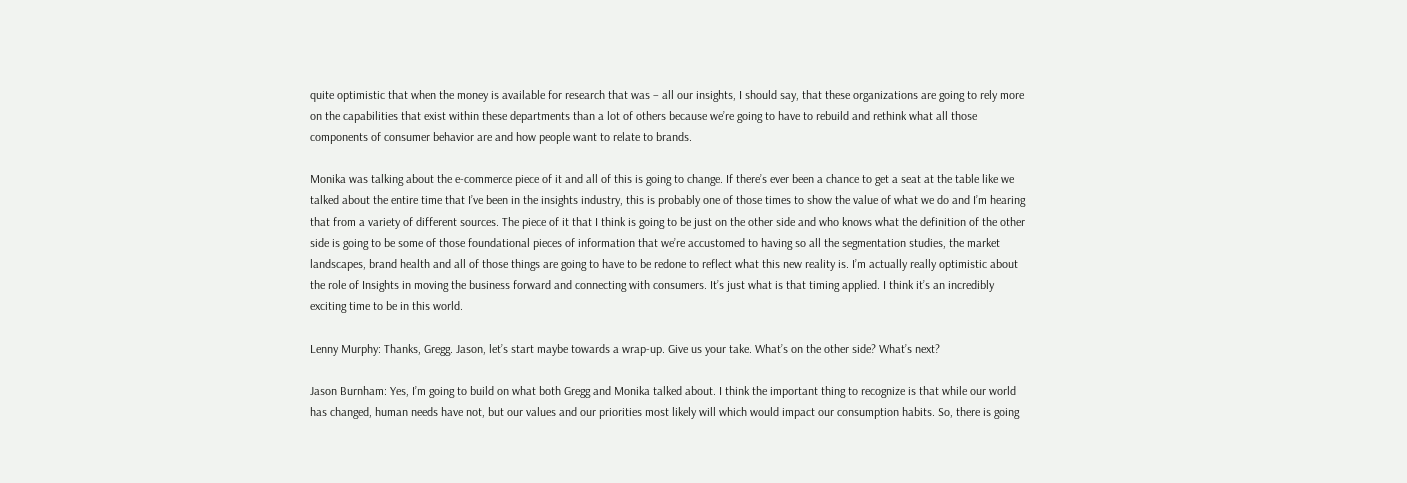quite optimistic that when the money is available for research that was – all our insights, I should say, that these organizations are going to rely more on the capabilities that exist within these departments than a lot of others because we’re going to have to rebuild and rethink what all those components of consumer behavior are and how people want to relate to brands.

Monika was talking about the e-commerce piece of it and all of this is going to change. If there’s ever been a chance to get a seat at the table like we talked about the entire time that I’ve been in the insights industry, this is probably one of those times to show the value of what we do and I’m hearing that from a variety of different sources. The piece of it that I think is going to be just on the other side and who knows what the definition of the other side is going to be some of those foundational pieces of information that we’re accustomed to having so all the segmentation studies, the market landscapes, brand health and all of those things are going to have to be redone to reflect what this new reality is. I’m actually really optimistic about the role of Insights in moving the business forward and connecting with consumers. It’s just what is that timing applied. I think it’s an incredibly exciting time to be in this world.

Lenny Murphy: Thanks, Gregg. Jason, let’s start maybe towards a wrap-up. Give us your take. What’s on the other side? What’s next?

Jason Burnham: Yes, I’m going to build on what both Gregg and Monika talked about. I think the important thing to recognize is that while our world has changed, human needs have not, but our values and our priorities most likely will which would impact our consumption habits. So, there is going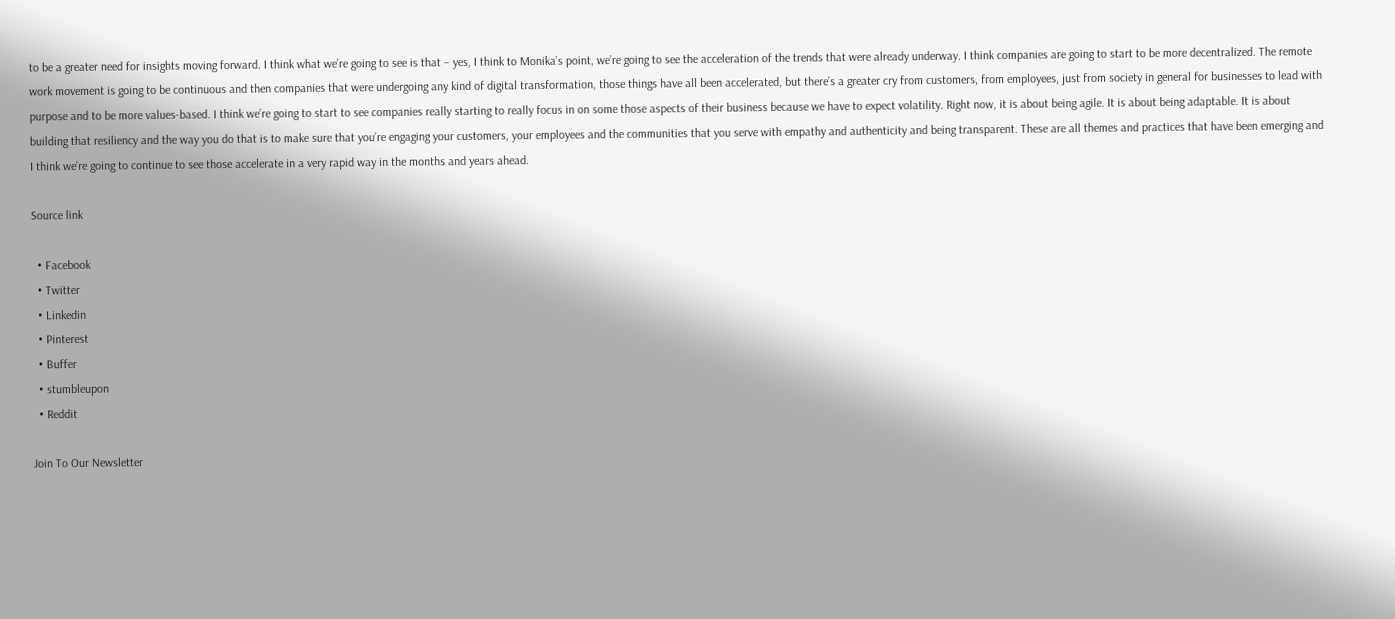to be a greater need for insights moving forward. I think what we’re going to see is that – yes, I think to Monika’s point, we’re going to see the acceleration of the trends that were already underway. I think companies are going to start to be more decentralized. The remote work movement is going to be continuous and then companies that were undergoing any kind of digital transformation, those things have all been accelerated, but there’s a greater cry from customers, from employees, just from society in general for businesses to lead with purpose and to be more values-based. I think we’re going to start to see companies really starting to really focus in on some those aspects of their business because we have to expect volatility. Right now, it is about being agile. It is about being adaptable. It is about building that resiliency and the way you do that is to make sure that you’re engaging your customers, your employees and the communities that you serve with empathy and authenticity and being transparent. These are all themes and practices that have been emerging and I think we’re going to continue to see those accelerate in a very rapid way in the months and years ahead.

Source link

  • Facebook
  • Twitter
  • Linkedin
  • Pinterest
  • Buffer
  • stumbleupon
  • Reddit

Join To Our Newsletter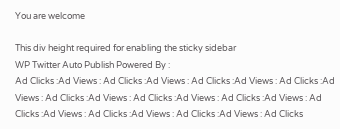You are welcome

This div height required for enabling the sticky sidebar
WP Twitter Auto Publish Powered By :
Ad Clicks :Ad Views : Ad Clicks :Ad Views : Ad Clicks :Ad Views : Ad Clicks :Ad Views : Ad Clicks :Ad Views : Ad Clicks :Ad Views : Ad Clicks :Ad Views : Ad Clicks :Ad Views : Ad Clicks :Ad Views : Ad Clicks :Ad Views : Ad Clicks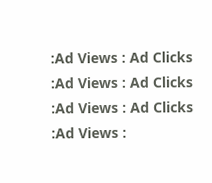:Ad Views : Ad Clicks :Ad Views : Ad Clicks :Ad Views : Ad Clicks :Ad Views :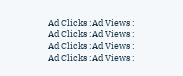Ad Clicks :Ad Views : Ad Clicks :Ad Views : Ad Clicks :Ad Views : Ad Clicks :Ad Views :